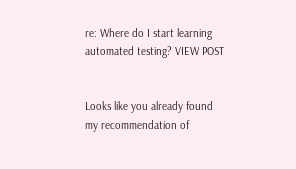re: Where do I start learning automated testing? VIEW POST


Looks like you already found my recommendation of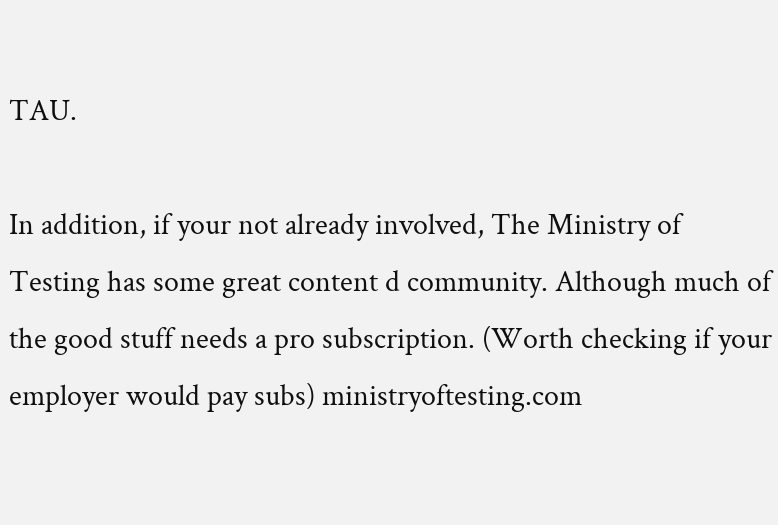TAU.

In addition, if your not already involved, The Ministry of Testing has some great content d community. Although much of the good stuff needs a pro subscription. (Worth checking if your employer would pay subs) ministryoftesting.com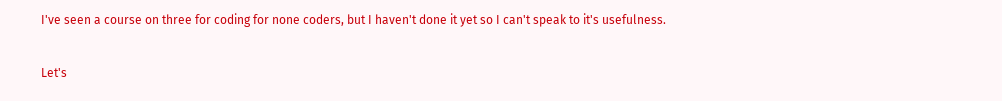I've seen a course on three for coding for none coders, but I haven't done it yet so I can't speak to it's usefulness.

Let's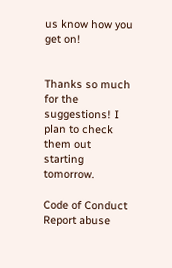us know how you get on!


Thanks so much for the suggestions! I plan to check them out starting tomorrow.

Code of Conduct Report abuse